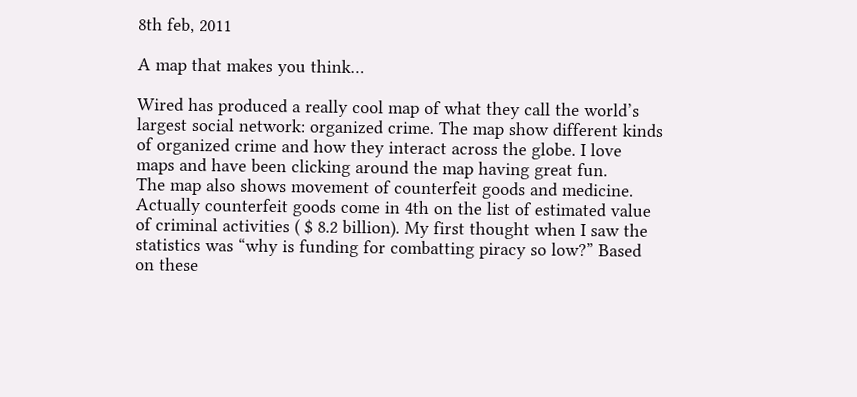8th feb, 2011

A map that makes you think…

Wired has produced a really cool map of what they call the world’s largest social network: organized crime. The map show different kinds of organized crime and how they interact across the globe. I love maps and have been clicking around the map having great fun.
The map also shows movement of counterfeit goods and medicine. Actually counterfeit goods come in 4th on the list of estimated value of criminal activities ( $ 8.2 billion). My first thought when I saw the statistics was “why is funding for combatting piracy so low?” Based on these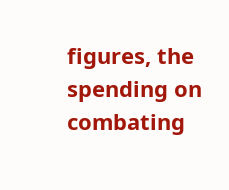figures, the spending on combating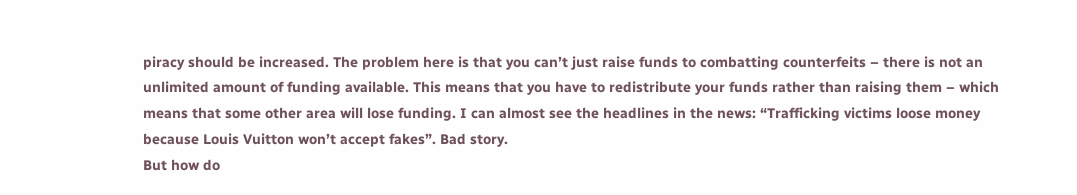piracy should be increased. The problem here is that you can’t just raise funds to combatting counterfeits – there is not an unlimited amount of funding available. This means that you have to redistribute your funds rather than raising them – which means that some other area will lose funding. I can almost see the headlines in the news: “Trafficking victims loose money because Louis Vuitton won’t accept fakes”. Bad story.
But how do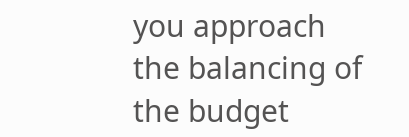you approach the balancing of the budget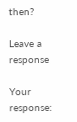then?

Leave a response

Your response: